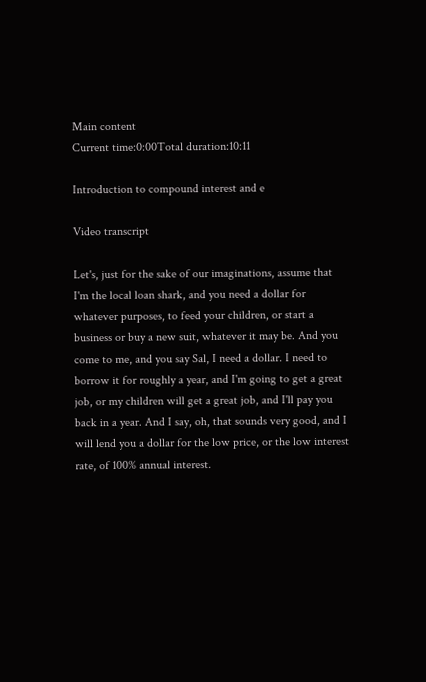Main content
Current time:0:00Total duration:10:11

Introduction to compound interest and e

Video transcript

Let's, just for the sake of our imaginations, assume that I'm the local loan shark, and you need a dollar for whatever purposes, to feed your children, or start a business or buy a new suit, whatever it may be. And you come to me, and you say Sal, I need a dollar. I need to borrow it for roughly a year, and I'm going to get a great job, or my children will get a great job, and I'll pay you back in a year. And I say, oh, that sounds very good, and I will lend you a dollar for the low price, or the low interest rate, of 100% annual interest.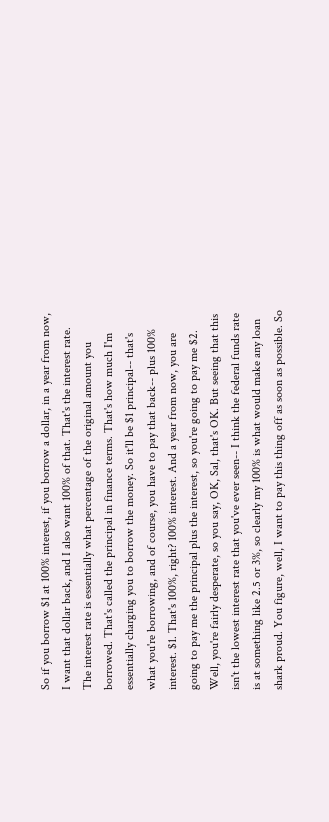So if you borrow $1 at 100% interest, if you borrow a dollar, in a year from now, I want that dollar back, and I also want 100% of that. That's the interest rate. The interest rate is essentially what percentage of the original amount you borrowed. That's called the principal in finance terms. That's how much I'm essentially charging you to borrow the money. So it'll be $1 principal-- that's what you're borrowing, and of course, you have to pay that back-- plus 100% interest. $1. That's 100%, right? 100% interest. And a year from now, you are going to pay me the principal plus the interest, so you're going to pay me $2. Well, you're fairly desperate, so you say, OK, Sal, that's OK. But seeing that this isn't the lowest interest rate that you've ever seen-- I think the federal funds rate is at something like 2.5 or 3%, so clearly my 100% is what would make any loan shark proud. You figure, well, I want to pay this thing off as soon as possible. So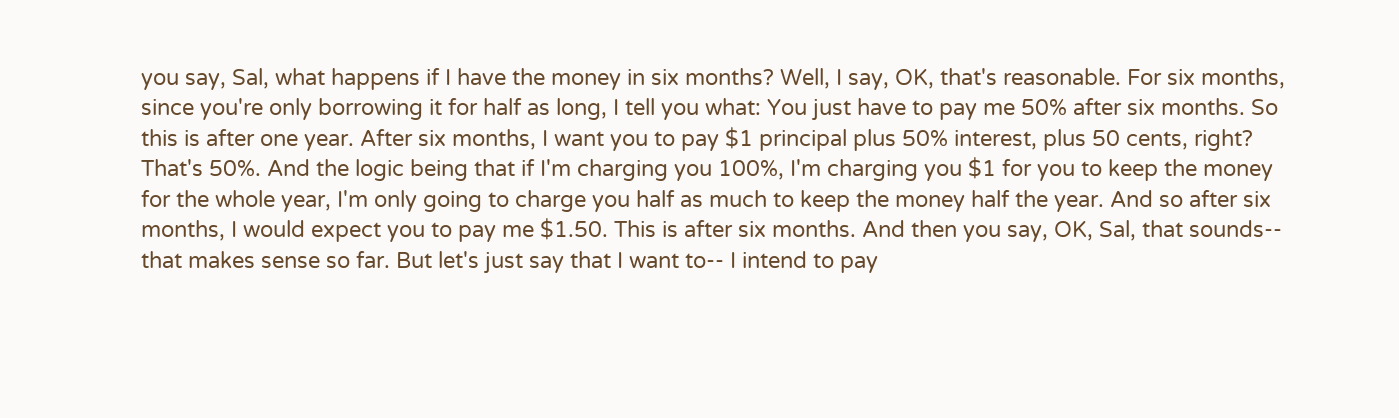you say, Sal, what happens if I have the money in six months? Well, I say, OK, that's reasonable. For six months, since you're only borrowing it for half as long, I tell you what: You just have to pay me 50% after six months. So this is after one year. After six months, I want you to pay $1 principal plus 50% interest, plus 50 cents, right? That's 50%. And the logic being that if I'm charging you 100%, I'm charging you $1 for you to keep the money for the whole year, I'm only going to charge you half as much to keep the money half the year. And so after six months, I would expect you to pay me $1.50. This is after six months. And then you say, OK, Sal, that sounds-- that makes sense so far. But let's just say that I want to-- I intend to pay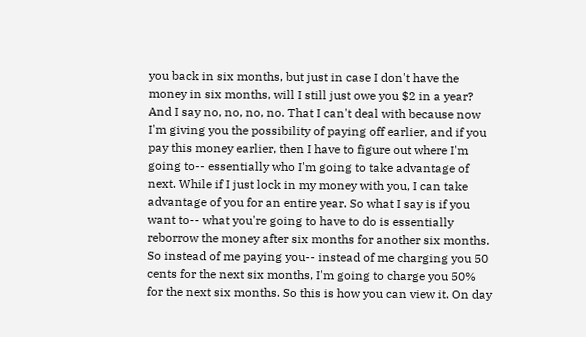you back in six months, but just in case I don't have the money in six months, will I still just owe you $2 in a year? And I say no, no, no, no. That I can't deal with because now I'm giving you the possibility of paying off earlier, and if you pay this money earlier, then I have to figure out where I'm going to-- essentially who I'm going to take advantage of next. While if I just lock in my money with you, I can take advantage of you for an entire year. So what I say is if you want to-- what you're going to have to do is essentially reborrow the money after six months for another six months. So instead of me paying you-- instead of me charging you 50 cents for the next six months, I'm going to charge you 50% for the next six months. So this is how you can view it. On day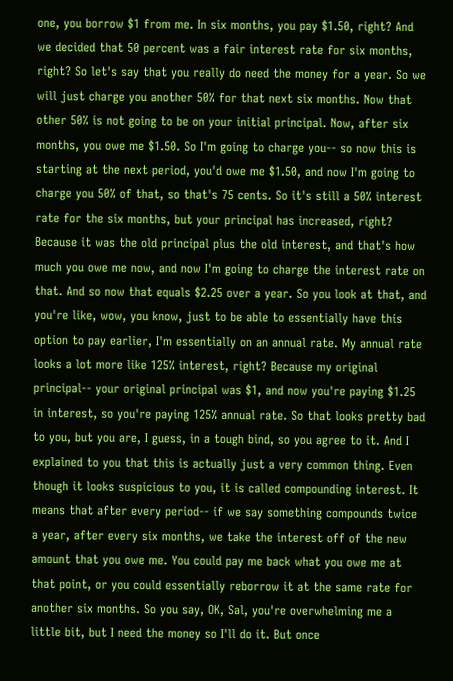one, you borrow $1 from me. In six months, you pay $1.50, right? And we decided that 50 percent was a fair interest rate for six months, right? So let's say that you really do need the money for a year. So we will just charge you another 50% for that next six months. Now that other 50% is not going to be on your initial principal. Now, after six months, you owe me $1.50. So I'm going to charge you-- so now this is starting at the next period, you'd owe me $1.50, and now I'm going to charge you 50% of that, so that's 75 cents. So it's still a 50% interest rate for the six months, but your principal has increased, right? Because it was the old principal plus the old interest, and that's how much you owe me now, and now I'm going to charge the interest rate on that. And so now that equals $2.25 over a year. So you look at that, and you're like, wow, you know, just to be able to essentially have this option to pay earlier, I'm essentially on an annual rate. My annual rate looks a lot more like 125% interest, right? Because my original principal-- your original principal was $1, and now you're paying $1.25 in interest, so you're paying 125% annual rate. So that looks pretty bad to you, but you are, I guess, in a tough bind, so you agree to it. And I explained to you that this is actually just a very common thing. Even though it looks suspicious to you, it is called compounding interest. It means that after every period-- if we say something compounds twice a year, after every six months, we take the interest off of the new amount that you owe me. You could pay me back what you owe me at that point, or you could essentially reborrow it at the same rate for another six months. So you say, OK, Sal, you're overwhelming me a little bit, but I need the money so I'll do it. But once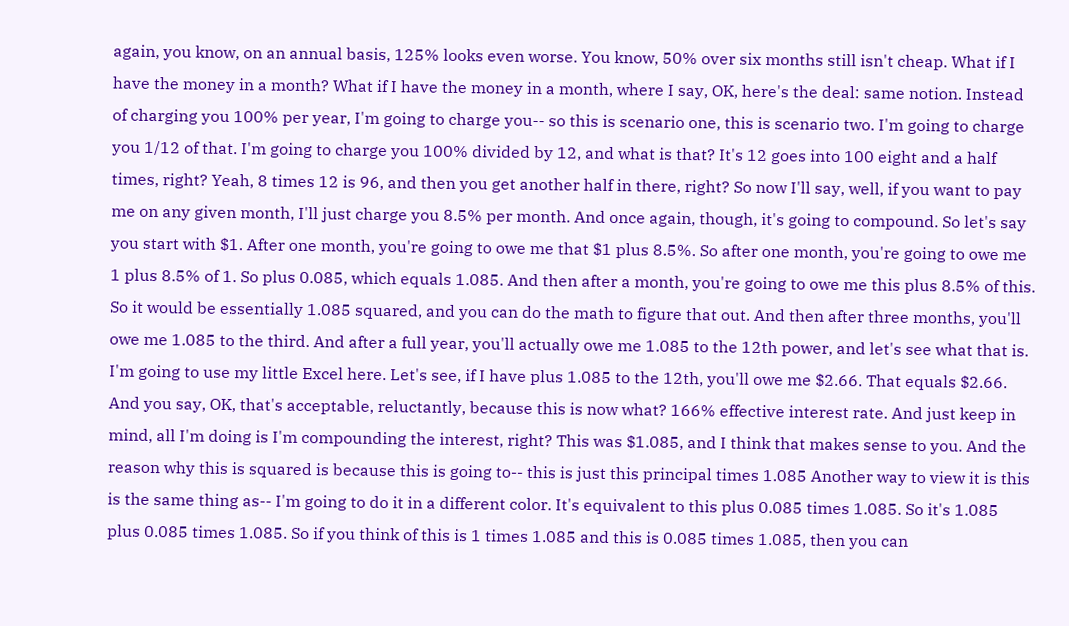again, you know, on an annual basis, 125% looks even worse. You know, 50% over six months still isn't cheap. What if I have the money in a month? What if I have the money in a month, where I say, OK, here's the deal: same notion. Instead of charging you 100% per year, I'm going to charge you-- so this is scenario one, this is scenario two. I'm going to charge you 1/12 of that. I'm going to charge you 100% divided by 12, and what is that? It's 12 goes into 100 eight and a half times, right? Yeah, 8 times 12 is 96, and then you get another half in there, right? So now I'll say, well, if you want to pay me on any given month, I'll just charge you 8.5% per month. And once again, though, it's going to compound. So let's say you start with $1. After one month, you're going to owe me that $1 plus 8.5%. So after one month, you're going to owe me 1 plus 8.5% of 1. So plus 0.085, which equals 1.085. And then after a month, you're going to owe me this plus 8.5% of this. So it would be essentially 1.085 squared, and you can do the math to figure that out. And then after three months, you'll owe me 1.085 to the third. And after a full year, you'll actually owe me 1.085 to the 12th power, and let's see what that is. I'm going to use my little Excel here. Let's see, if I have plus 1.085 to the 12th, you'll owe me $2.66. That equals $2.66. And you say, OK, that's acceptable, reluctantly, because this is now what? 166% effective interest rate. And just keep in mind, all I'm doing is I'm compounding the interest, right? This was $1.085, and I think that makes sense to you. And the reason why this is squared is because this is going to-- this is just this principal times 1.085 Another way to view it is this is the same thing as-- I'm going to do it in a different color. It's equivalent to this plus 0.085 times 1.085. So it's 1.085 plus 0.085 times 1.085. So if you think of this is 1 times 1.085 and this is 0.085 times 1.085, then you can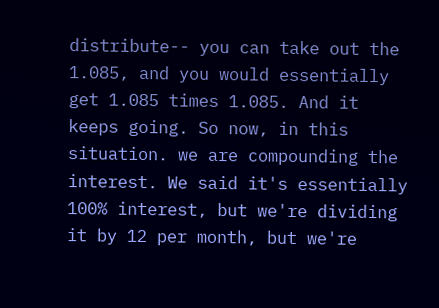distribute-- you can take out the 1.085, and you would essentially get 1.085 times 1.085. And it keeps going. So now, in this situation. we are compounding the interest. We said it's essentially 100% interest, but we're dividing it by 12 per month, but we're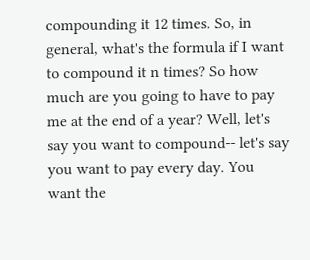compounding it 12 times. So, in general, what's the formula if I want to compound it n times? So how much are you going to have to pay me at the end of a year? Well, let's say you want to compound-- let's say you want to pay every day. You want the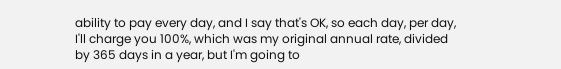ability to pay every day, and I say that's OK, so each day, per day, I'll charge you 100%, which was my original annual rate, divided by 365 days in a year, but I'm going to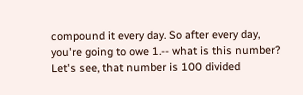compound it every day. So after every day, you're going to owe 1.-- what is this number? Let's see, that number is 100 divided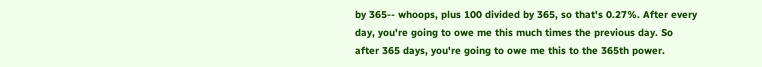by 365-- whoops, plus 100 divided by 365, so that's 0.27%. After every day, you're going to owe me this much times the previous day. So after 365 days, you're going to owe me this to the 365th power.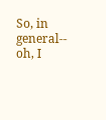So, in general-- oh, I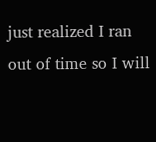just realized I ran out of time so I will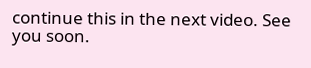continue this in the next video. See you soon.